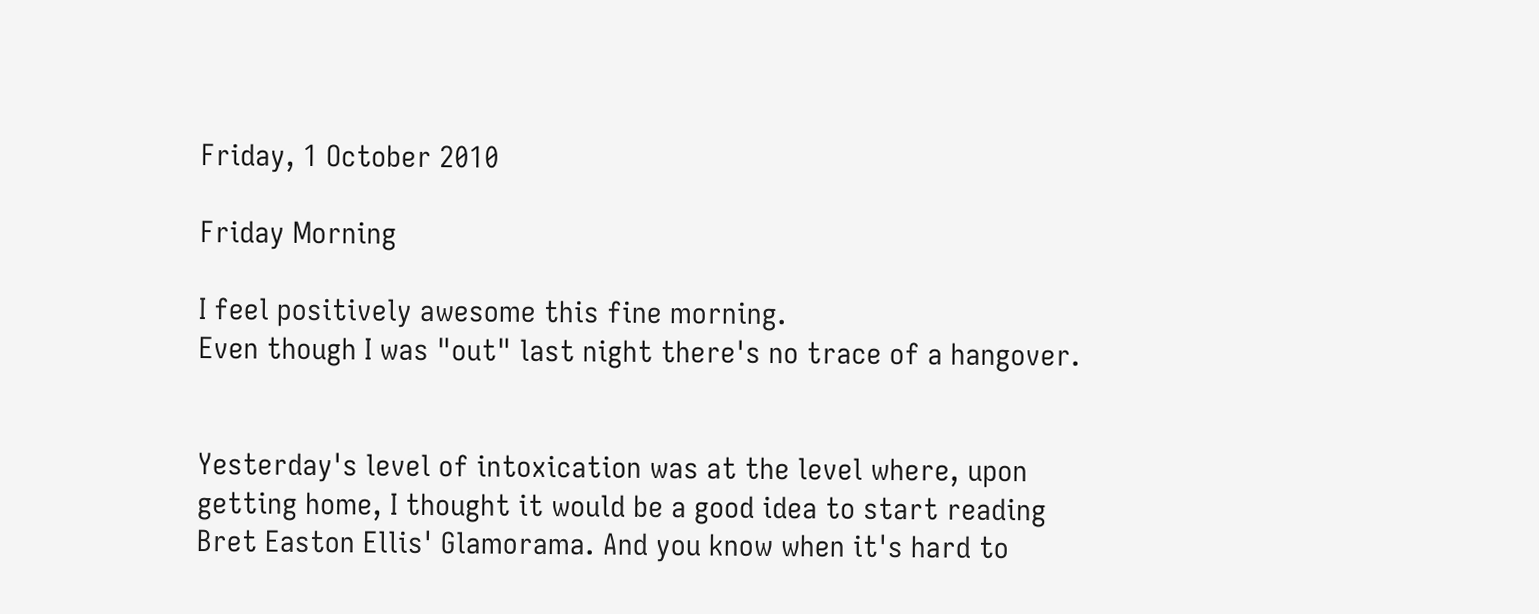Friday, 1 October 2010

Friday Morning

I feel positively awesome this fine morning.
Even though I was "out" last night there's no trace of a hangover.


Yesterday's level of intoxication was at the level where, upon getting home, I thought it would be a good idea to start reading Bret Easton Ellis' Glamorama. And you know when it's hard to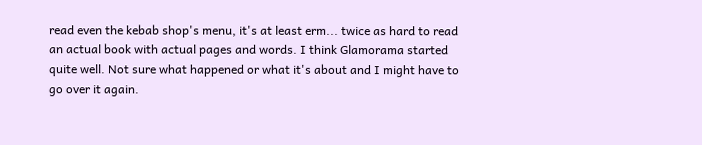read even the kebab shop's menu, it's at least erm... twice as hard to read an actual book with actual pages and words. I think Glamorama started quite well. Not sure what happened or what it's about and I might have to go over it again.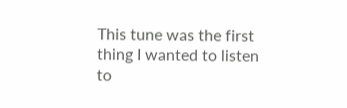This tune was the first thing I wanted to listen to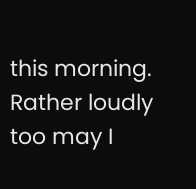this morning. Rather loudly too may I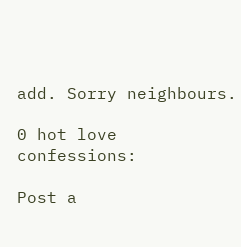add. Sorry neighbours.

0 hot love confessions:

Post a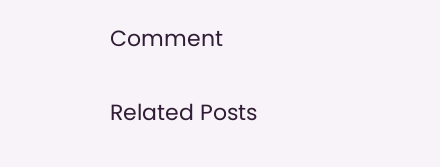Comment

Related Posts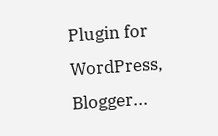Plugin for WordPress, Blogger...